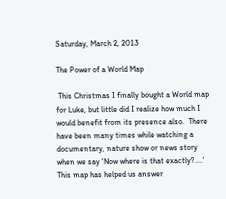Saturday, March 2, 2013

The Power of a World Map

 This Christmas I finally bought a World map for Luke, but little did I realize how much I would benefit from its presence also.  There have been many times while watching a documentary, nature show or news story when we say 'Now where is that exactly?....' This map has helped us answer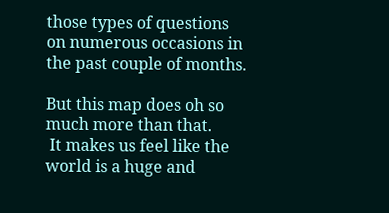those types of questions on numerous occasions in the past couple of months.

But this map does oh so much more than that.
 It makes us feel like the world is a huge and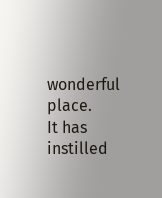wonderful place.
It has instilled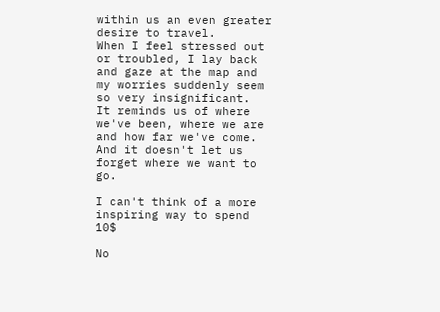within us an even greater desire to travel.
When I feel stressed out or troubled, I lay back and gaze at the map and my worries suddenly seem so very insignificant.
It reminds us of where we've been, where we are and how far we've come.
And it doesn't let us forget where we want to go.

I can't think of a more inspiring way to spend 10$

No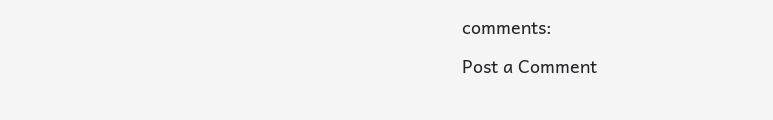comments:

Post a Comment